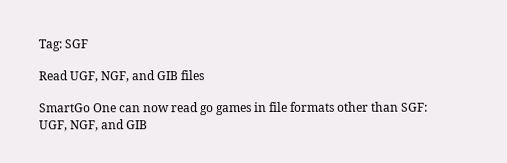Tag: SGF

Read UGF, NGF, and GIB files

SmartGo One can now read go games in file formats other than SGF: UGF, NGF, and GIB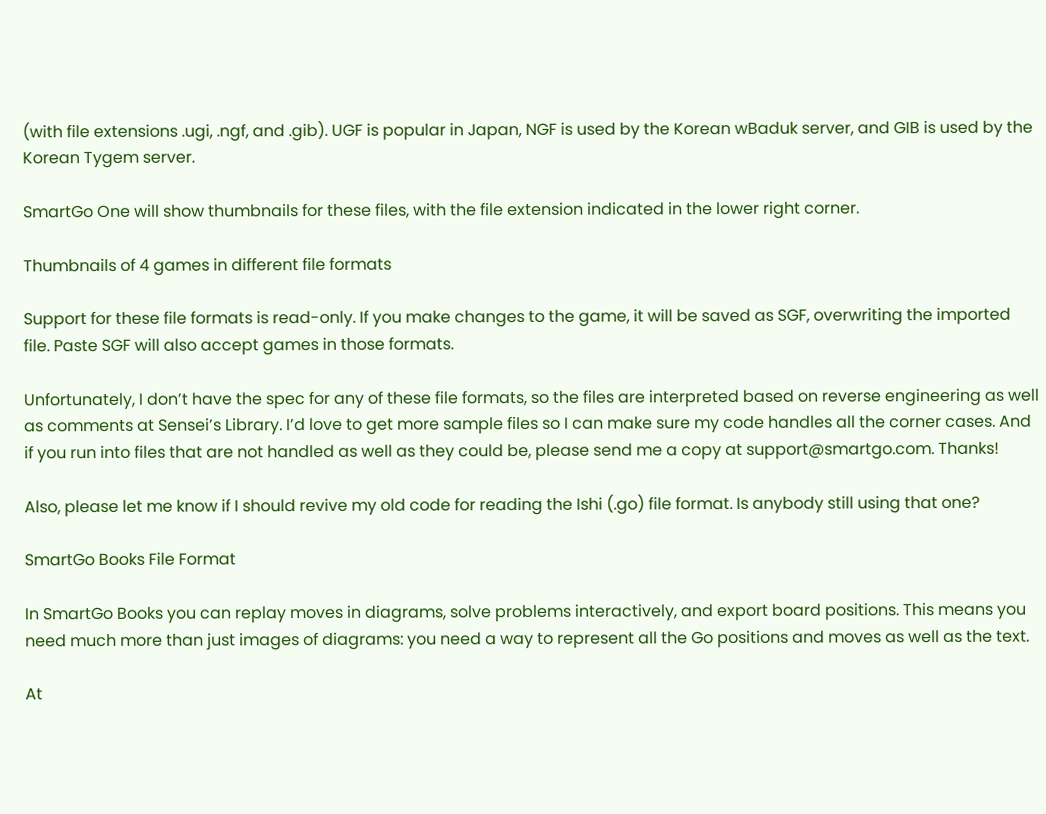(with file extensions .ugi, .ngf, and .gib). UGF is popular in Japan, NGF is used by the Korean wBaduk server, and GIB is used by the Korean Tygem server.

SmartGo One will show thumbnails for these files, with the file extension indicated in the lower right corner.

Thumbnails of 4 games in different file formats

Support for these file formats is read-only. If you make changes to the game, it will be saved as SGF, overwriting the imported file. Paste SGF will also accept games in those formats.

Unfortunately, I don’t have the spec for any of these file formats, so the files are interpreted based on reverse engineering as well as comments at Sensei’s Library. I’d love to get more sample files so I can make sure my code handles all the corner cases. And if you run into files that are not handled as well as they could be, please send me a copy at support@smartgo.com. Thanks!

Also, please let me know if I should revive my old code for reading the Ishi (.go) file format. Is anybody still using that one?

SmartGo Books File Format

In SmartGo Books you can replay moves in diagrams, solve problems interactively, and export board positions. This means you need much more than just images of diagrams: you need a way to represent all the Go positions and moves as well as the text.

At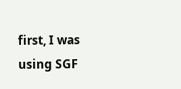first, I was using SGF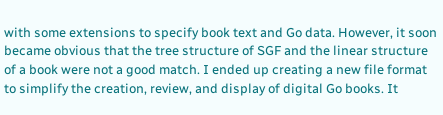with some extensions to specify book text and Go data. However, it soon became obvious that the tree structure of SGF and the linear structure of a book were not a good match. I ended up creating a new file format to simplify the creation, review, and display of digital Go books. It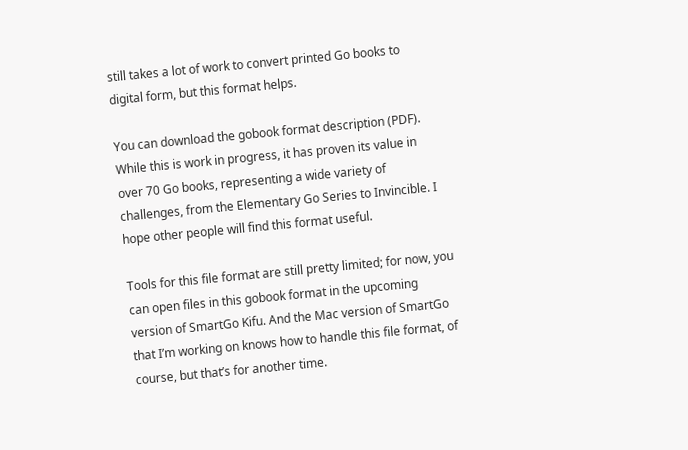still takes a lot of work to convert printed Go books to digital form, but this format helps.

You can download the gobook format description (PDF). While this is work in progress, it has proven its value in over 70 Go books, representing a wide variety of challenges, from the Elementary Go Series to Invincible. I hope other people will find this format useful.

Tools for this file format are still pretty limited; for now, you can open files in this gobook format in the upcoming version of SmartGo Kifu. And the Mac version of SmartGo that I’m working on knows how to handle this file format, of course, but that’s for another time.